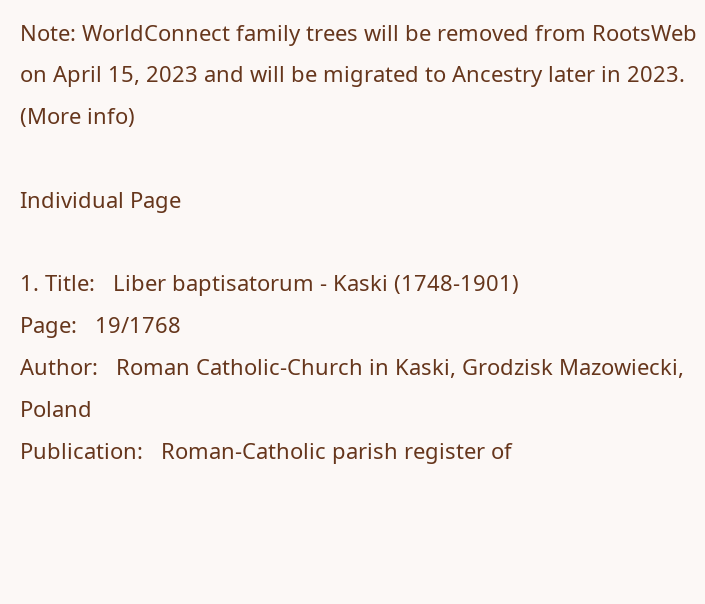Note: WorldConnect family trees will be removed from RootsWeb on April 15, 2023 and will be migrated to Ancestry later in 2023. (More info)

Individual Page

1. Title:   Liber baptisatorum - Kaski (1748-1901)
Page:   19/1768
Author:   Roman Catholic-Church in Kaski, Grodzisk Mazowiecki, Poland
Publication:   Roman-Catholic parish register of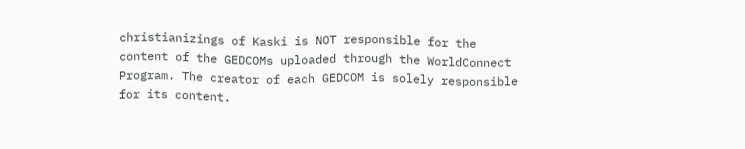christianizings of Kaski is NOT responsible for the content of the GEDCOMs uploaded through the WorldConnect Program. The creator of each GEDCOM is solely responsible for its content.